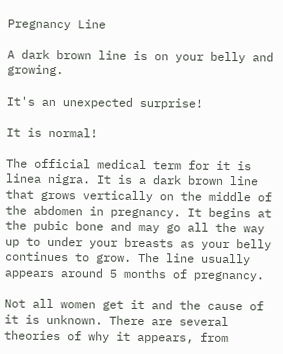Pregnancy Line

A dark brown line is on your belly and growing.

It's an unexpected surprise!

It is normal!

The official medical term for it is linea nigra. It is a dark brown line that grows vertically on the middle of the abdomen in pregnancy. It begins at the pubic bone and may go all the way up to under your breasts as your belly continues to grow. The line usually appears around 5 months of pregnancy.

Not all women get it and the cause of it is unknown. There are several theories of why it appears, from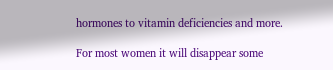hormones to vitamin deficiencies and more.

For most women it will disappear some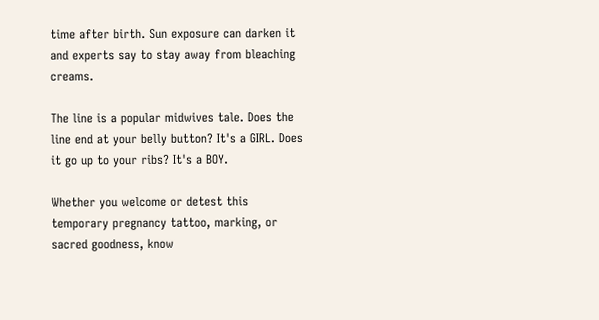time after birth. Sun exposure can darken it and experts say to stay away from bleaching creams.

The line is a popular midwives tale. Does the line end at your belly button? It's a GIRL. Does it go up to your ribs? It's a BOY.

Whether you welcome or detest this temporary pregnancy tattoo, marking, or sacred goodness, know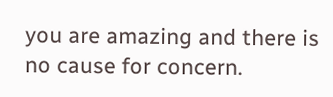you are amazing and there is no cause for concern.